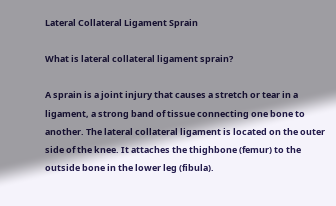Lateral Collateral Ligament Sprain

What is lateral collateral ligament sprain?

A sprain is a joint injury that causes a stretch or tear in a ligament, a strong band of tissue connecting one bone to another. The lateral collateral ligament is located on the outer side of the knee. It attaches the thighbone (femur) to the outside bone in the lower leg (fibula).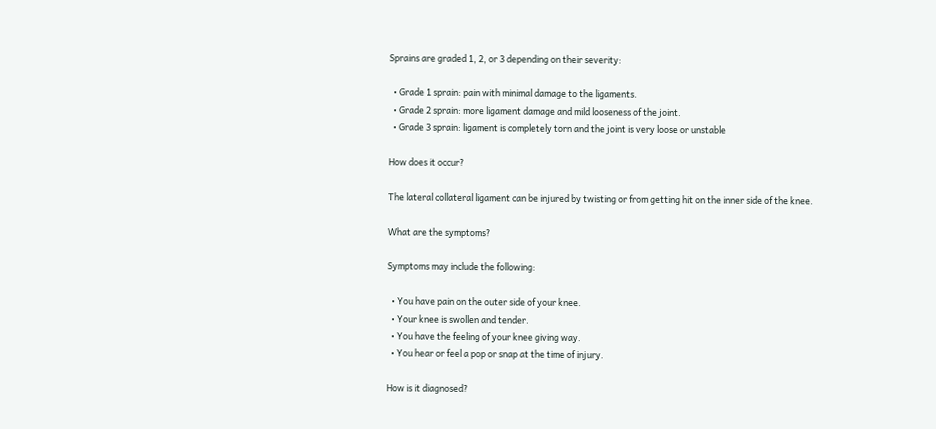Sprains are graded 1, 2, or 3 depending on their severity:

  • Grade 1 sprain: pain with minimal damage to the ligaments.
  • Grade 2 sprain: more ligament damage and mild looseness of the joint.
  • Grade 3 sprain: ligament is completely torn and the joint is very loose or unstable

How does it occur?

The lateral collateral ligament can be injured by twisting or from getting hit on the inner side of the knee.

What are the symptoms?

Symptoms may include the following:

  • You have pain on the outer side of your knee.
  • Your knee is swollen and tender.
  • You have the feeling of your knee giving way.
  • You hear or feel a pop or snap at the time of injury.

How is it diagnosed?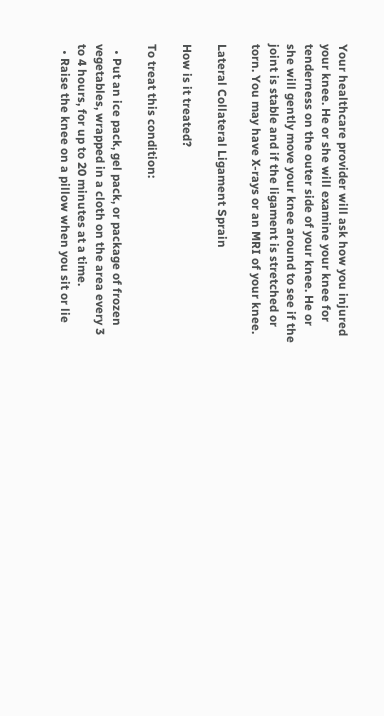Your healthcare provider will ask how you injured your knee. He or she will examine your knee for tenderness on the outer side of your knee. He or she will gently move your knee around to see if the joint is stable and if the ligament is stretched or torn. You may have X-rays or an MRI of your knee.

Lateral Collateral Ligament Sprain

How is it treated?

To treat this condition:

  • Put an ice pack, gel pack, or package of frozen vegetables, wrapped in a cloth on the area every 3 to 4 hours, for up to 20 minutes at a time.
  • Raise the knee on a pillow when you sit or lie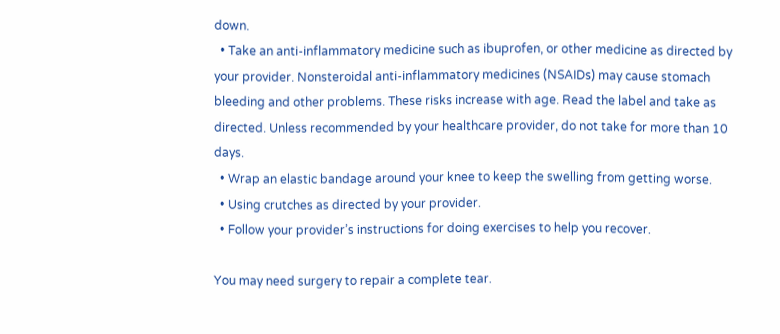down.
  • Take an anti-inflammatory medicine such as ibuprofen, or other medicine as directed by your provider. Nonsteroidal anti-inflammatory medicines (NSAIDs) may cause stomach bleeding and other problems. These risks increase with age. Read the label and take as directed. Unless recommended by your healthcare provider, do not take for more than 10 days.
  • Wrap an elastic bandage around your knee to keep the swelling from getting worse.
  • Using crutches as directed by your provider.
  • Follow your provider’s instructions for doing exercises to help you recover.

You may need surgery to repair a complete tear.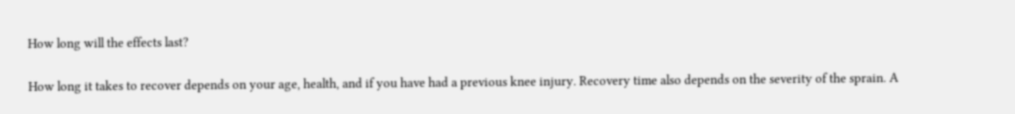How long will the effects last?

How long it takes to recover depends on your age, health, and if you have had a previous knee injury. Recovery time also depends on the severity of the sprain. A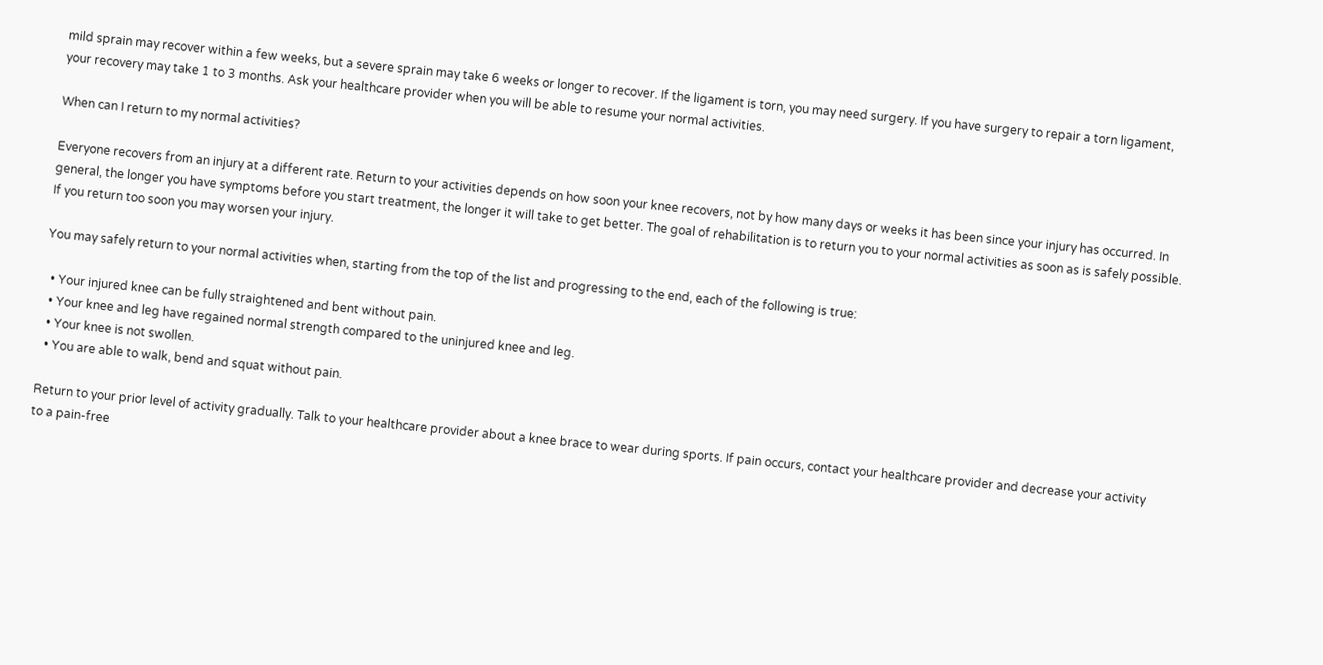mild sprain may recover within a few weeks, but a severe sprain may take 6 weeks or longer to recover. If the ligament is torn, you may need surgery. If you have surgery to repair a torn ligament, your recovery may take 1 to 3 months. Ask your healthcare provider when you will be able to resume your normal activities.

When can I return to my normal activities?

Everyone recovers from an injury at a different rate. Return to your activities depends on how soon your knee recovers, not by how many days or weeks it has been since your injury has occurred. In general, the longer you have symptoms before you start treatment, the longer it will take to get better. The goal of rehabilitation is to return you to your normal activities as soon as is safely possible. If you return too soon you may worsen your injury.

You may safely return to your normal activities when, starting from the top of the list and progressing to the end, each of the following is true:

  • Your injured knee can be fully straightened and bent without pain.
  • Your knee and leg have regained normal strength compared to the uninjured knee and leg.
  • Your knee is not swollen.
  • You are able to walk, bend and squat without pain.

Return to your prior level of activity gradually. Talk to your healthcare provider about a knee brace to wear during sports. If pain occurs, contact your healthcare provider and decrease your activity to a pain-free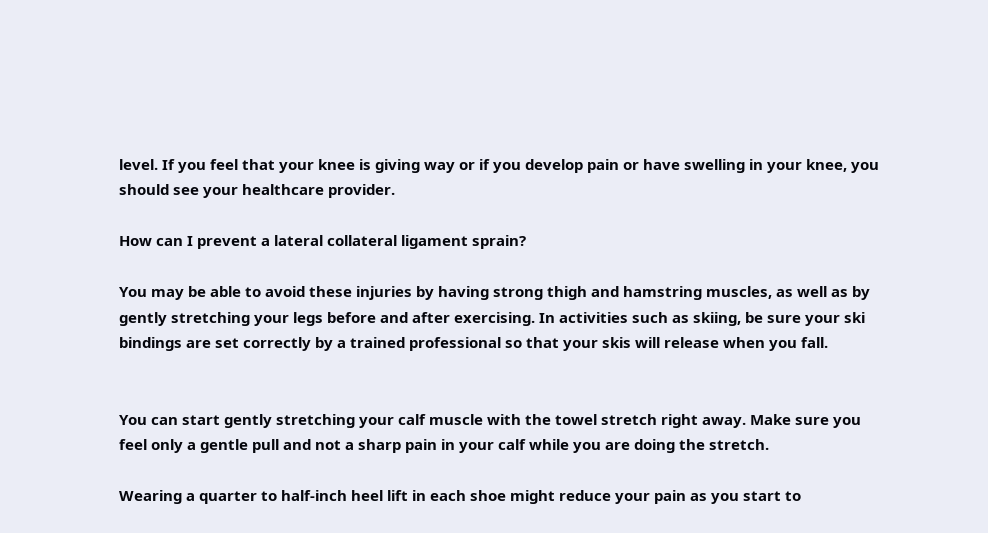level. If you feel that your knee is giving way or if you develop pain or have swelling in your knee, you should see your healthcare provider.

How can I prevent a lateral collateral ligament sprain?

You may be able to avoid these injuries by having strong thigh and hamstring muscles, as well as by gently stretching your legs before and after exercising. In activities such as skiing, be sure your ski bindings are set correctly by a trained professional so that your skis will release when you fall.


You can start gently stretching your calf muscle with the towel stretch right away. Make sure you feel only a gentle pull and not a sharp pain in your calf while you are doing the stretch.

Wearing a quarter to half-inch heel lift in each shoe might reduce your pain as you start to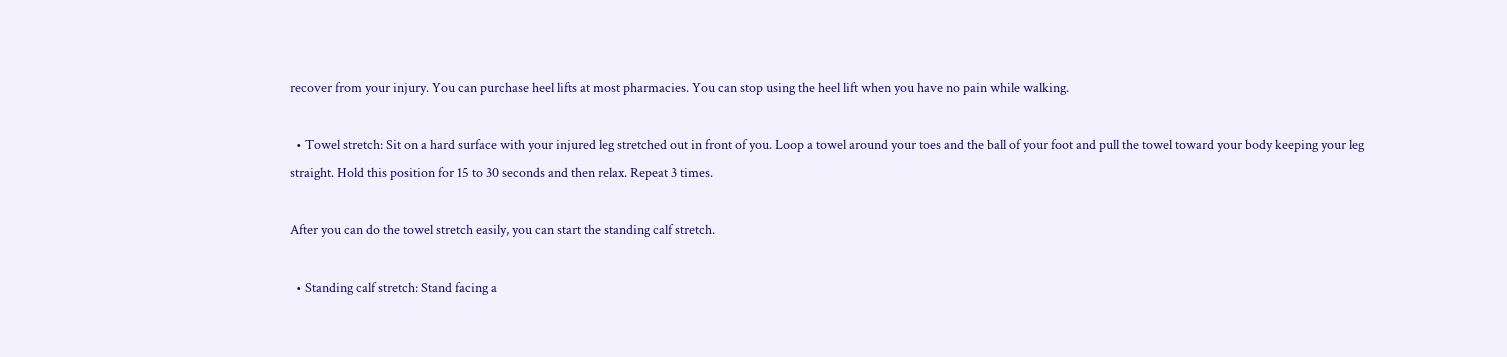recover from your injury. You can purchase heel lifts at most pharmacies. You can stop using the heel lift when you have no pain while walking.

  • Towel stretch: Sit on a hard surface with your injured leg stretched out in front of you. Loop a towel around your toes and the ball of your foot and pull the towel toward your body keeping your leg straight. Hold this position for 15 to 30 seconds and then relax. Repeat 3 times.

After you can do the towel stretch easily, you can start the standing calf stretch.

  • Standing calf stretch: Stand facing a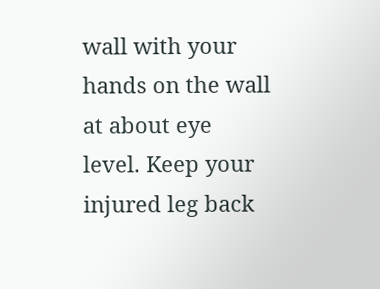wall with your hands on the wall at about eye level. Keep your injured leg back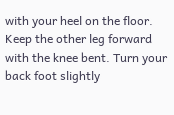with your heel on the floor. Keep the other leg forward with the knee bent. Turn your back foot slightly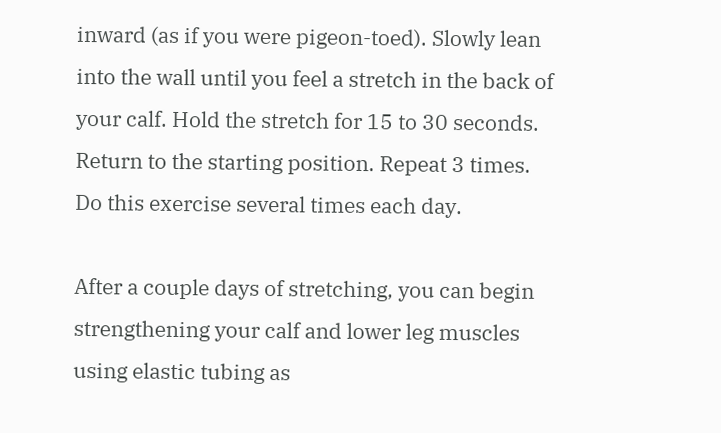inward (as if you were pigeon-toed). Slowly lean into the wall until you feel a stretch in the back of your calf. Hold the stretch for 15 to 30 seconds. Return to the starting position. Repeat 3 times. Do this exercise several times each day.

After a couple days of stretching, you can begin strengthening your calf and lower leg muscles using elastic tubing as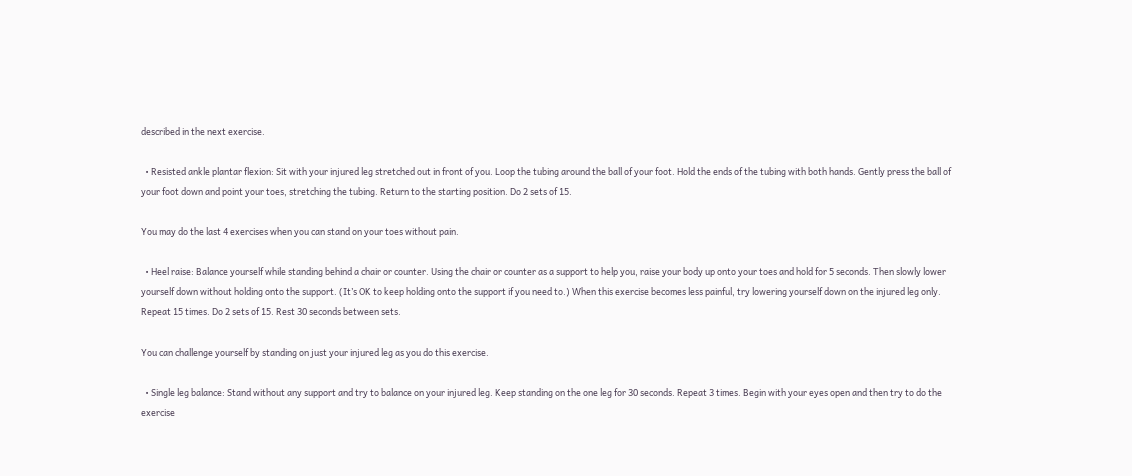described in the next exercise.

  • Resisted ankle plantar flexion: Sit with your injured leg stretched out in front of you. Loop the tubing around the ball of your foot. Hold the ends of the tubing with both hands. Gently press the ball of your foot down and point your toes, stretching the tubing. Return to the starting position. Do 2 sets of 15.

You may do the last 4 exercises when you can stand on your toes without pain.

  • Heel raise: Balance yourself while standing behind a chair or counter. Using the chair or counter as a support to help you, raise your body up onto your toes and hold for 5 seconds. Then slowly lower yourself down without holding onto the support. (It’s OK to keep holding onto the support if you need to.) When this exercise becomes less painful, try lowering yourself down on the injured leg only. Repeat 15 times. Do 2 sets of 15. Rest 30 seconds between sets.

You can challenge yourself by standing on just your injured leg as you do this exercise.

  • Single leg balance: Stand without any support and try to balance on your injured leg. Keep standing on the one leg for 30 seconds. Repeat 3 times. Begin with your eyes open and then try to do the exercise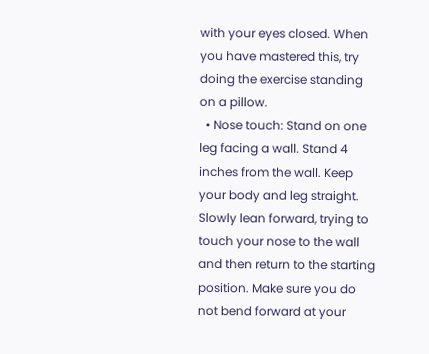with your eyes closed. When you have mastered this, try doing the exercise standing on a pillow.
  • Nose touch: Stand on one leg facing a wall. Stand 4 inches from the wall. Keep your body and leg straight. Slowly lean forward, trying to touch your nose to the wall and then return to the starting position. Make sure you do not bend forward at your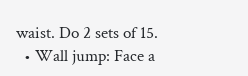waist. Do 2 sets of 15.
  • Wall jump: Face a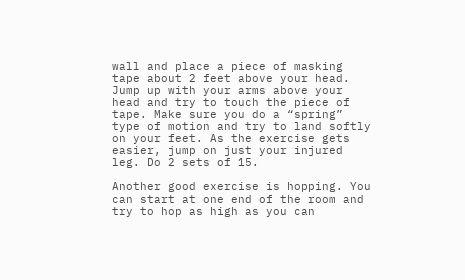wall and place a piece of masking tape about 2 feet above your head. Jump up with your arms above your head and try to touch the piece of tape. Make sure you do a “spring” type of motion and try to land softly on your feet. As the exercise gets easier, jump on just your injured leg. Do 2 sets of 15.

Another good exercise is hopping. You can start at one end of the room and try to hop as high as you can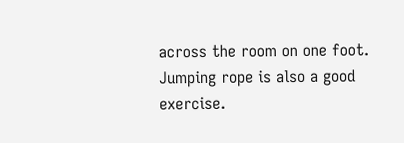across the room on one foot. Jumping rope is also a good exercise.